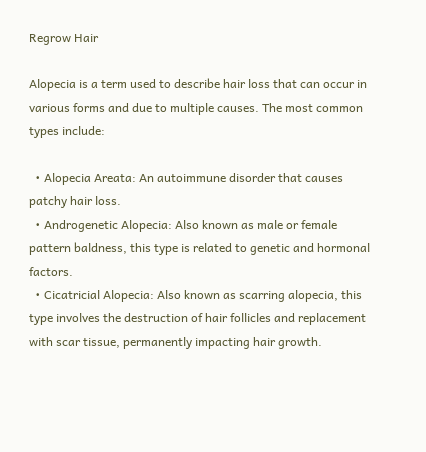Regrow Hair

Alopecia is a term used to describe hair loss that can occur in various forms and due to multiple causes. The most common types include:

  • Alopecia Areata: An autoimmune disorder that causes patchy hair loss.
  • Androgenetic Alopecia: Also known as male or female pattern baldness, this type is related to genetic and hormonal factors.
  • Cicatricial Alopecia: Also known as scarring alopecia, this type involves the destruction of hair follicles and replacement with scar tissue, permanently impacting hair growth.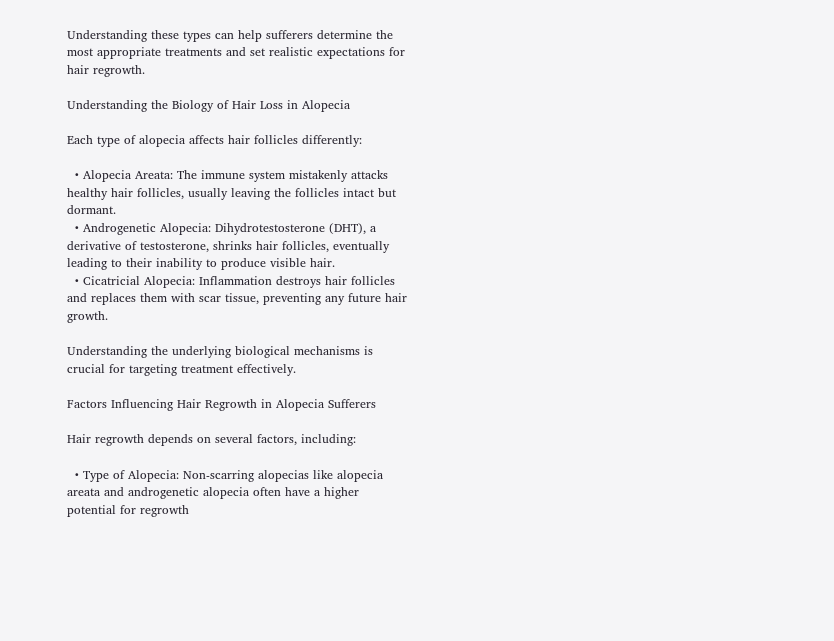Understanding these types can help sufferers determine the most appropriate treatments and set realistic expectations for hair regrowth.

Understanding the Biology of Hair Loss in Alopecia

Each type of alopecia affects hair follicles differently:

  • Alopecia Areata: The immune system mistakenly attacks healthy hair follicles, usually leaving the follicles intact but dormant.
  • Androgenetic Alopecia: Dihydrotestosterone (DHT), a derivative of testosterone, shrinks hair follicles, eventually leading to their inability to produce visible hair.
  • Cicatricial Alopecia: Inflammation destroys hair follicles and replaces them with scar tissue, preventing any future hair growth.

Understanding the underlying biological mechanisms is crucial for targeting treatment effectively.

Factors Influencing Hair Regrowth in Alopecia Sufferers

Hair regrowth depends on several factors, including:

  • Type of Alopecia: Non-scarring alopecias like alopecia areata and androgenetic alopecia often have a higher potential for regrowth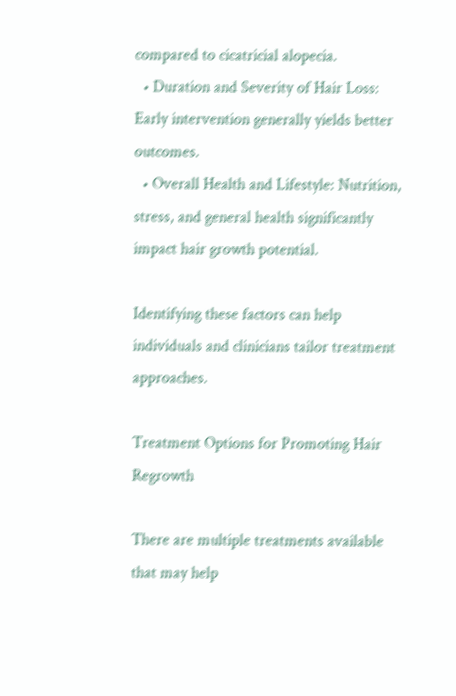compared to cicatricial alopecia.
  • Duration and Severity of Hair Loss: Early intervention generally yields better outcomes.
  • Overall Health and Lifestyle: Nutrition, stress, and general health significantly impact hair growth potential.

Identifying these factors can help individuals and clinicians tailor treatment approaches.

Treatment Options for Promoting Hair Regrowth

There are multiple treatments available that may help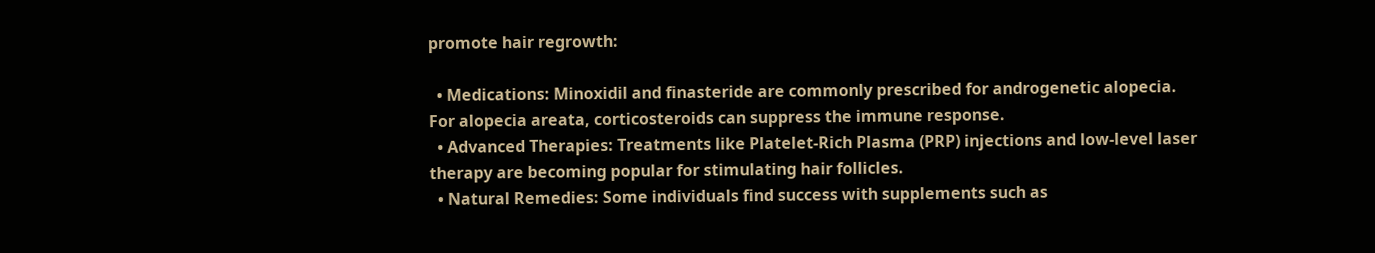promote hair regrowth:

  • Medications: Minoxidil and finasteride are commonly prescribed for androgenetic alopecia. For alopecia areata, corticosteroids can suppress the immune response.
  • Advanced Therapies: Treatments like Platelet-Rich Plasma (PRP) injections and low-level laser therapy are becoming popular for stimulating hair follicles.
  • Natural Remedies: Some individuals find success with supplements such as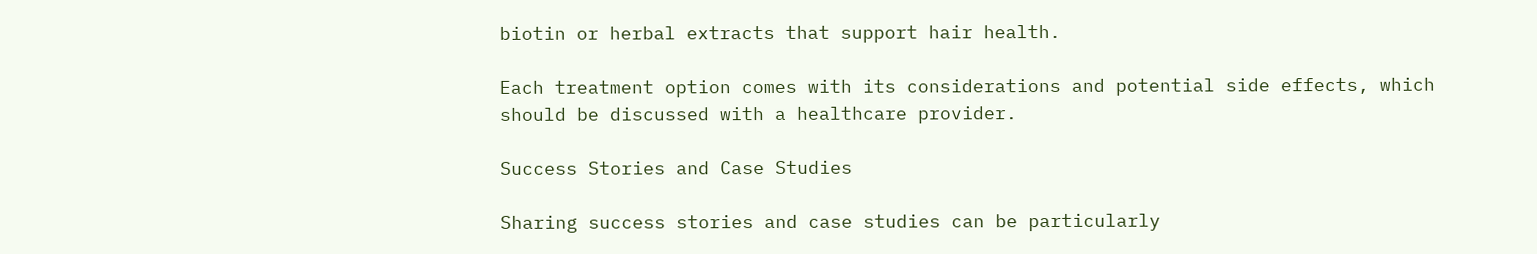biotin or herbal extracts that support hair health.

Each treatment option comes with its considerations and potential side effects, which should be discussed with a healthcare provider.

Success Stories and Case Studies

Sharing success stories and case studies can be particularly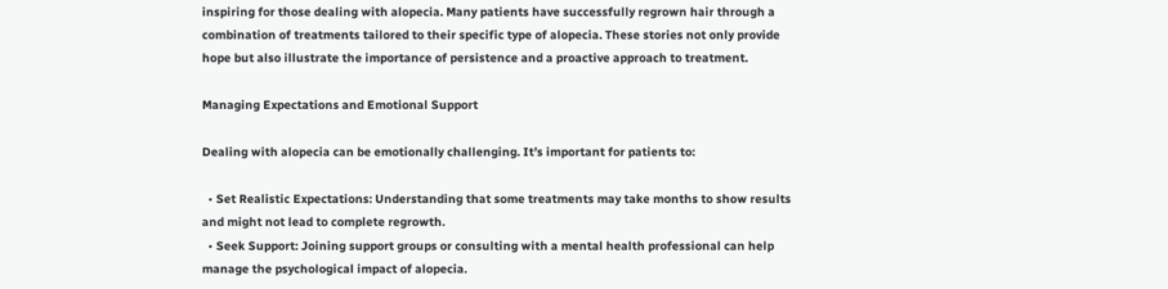inspiring for those dealing with alopecia. Many patients have successfully regrown hair through a combination of treatments tailored to their specific type of alopecia. These stories not only provide hope but also illustrate the importance of persistence and a proactive approach to treatment.

Managing Expectations and Emotional Support

Dealing with alopecia can be emotionally challenging. It’s important for patients to:

  • Set Realistic Expectations: Understanding that some treatments may take months to show results and might not lead to complete regrowth.
  • Seek Support: Joining support groups or consulting with a mental health professional can help manage the psychological impact of alopecia.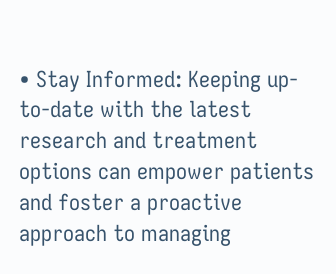• Stay Informed: Keeping up-to-date with the latest research and treatment options can empower patients and foster a proactive approach to managing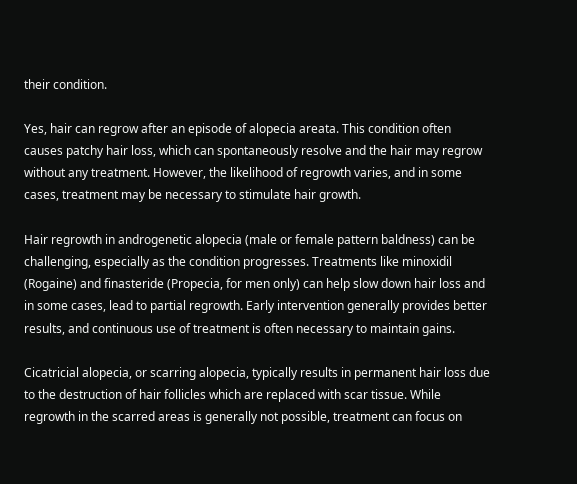their condition.

Yes, hair can regrow after an episode of alopecia areata. This condition often causes patchy hair loss, which can spontaneously resolve and the hair may regrow without any treatment. However, the likelihood of regrowth varies, and in some cases, treatment may be necessary to stimulate hair growth.

Hair regrowth in androgenetic alopecia (male or female pattern baldness) can be challenging, especially as the condition progresses. Treatments like minoxidil (Rogaine) and finasteride (Propecia, for men only) can help slow down hair loss and in some cases, lead to partial regrowth. Early intervention generally provides better results, and continuous use of treatment is often necessary to maintain gains.

Cicatricial alopecia, or scarring alopecia, typically results in permanent hair loss due to the destruction of hair follicles which are replaced with scar tissue. While regrowth in the scarred areas is generally not possible, treatment can focus on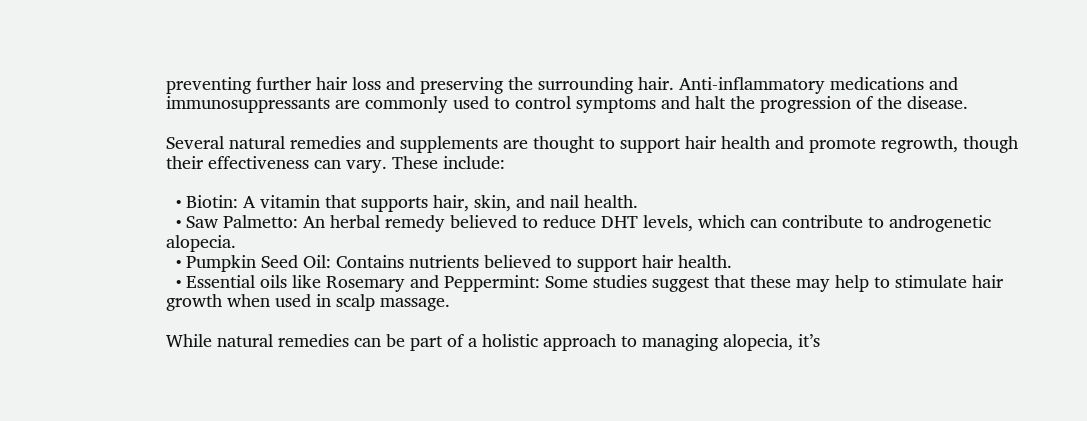preventing further hair loss and preserving the surrounding hair. Anti-inflammatory medications and immunosuppressants are commonly used to control symptoms and halt the progression of the disease.

Several natural remedies and supplements are thought to support hair health and promote regrowth, though their effectiveness can vary. These include:

  • Biotin: A vitamin that supports hair, skin, and nail health.
  • Saw Palmetto: An herbal remedy believed to reduce DHT levels, which can contribute to androgenetic alopecia.
  • Pumpkin Seed Oil: Contains nutrients believed to support hair health.
  • Essential oils like Rosemary and Peppermint: Some studies suggest that these may help to stimulate hair growth when used in scalp massage.

While natural remedies can be part of a holistic approach to managing alopecia, it’s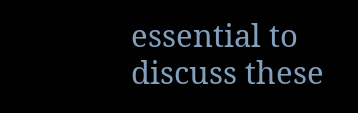essential to discuss these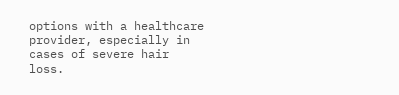options with a healthcare provider, especially in cases of severe hair loss.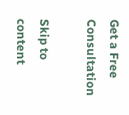Get a Free Consultation

Skip to content